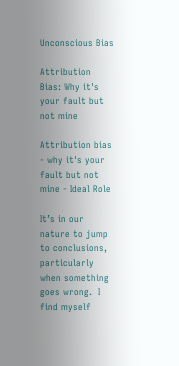Unconscious Bias

Attribution Bias: Why it's your fault but not mine

Attribution bias - why it's your fault but not mine - Ideal Role

It’s in our nature to jump to conclusions, particularly when something goes wrong.  I find myself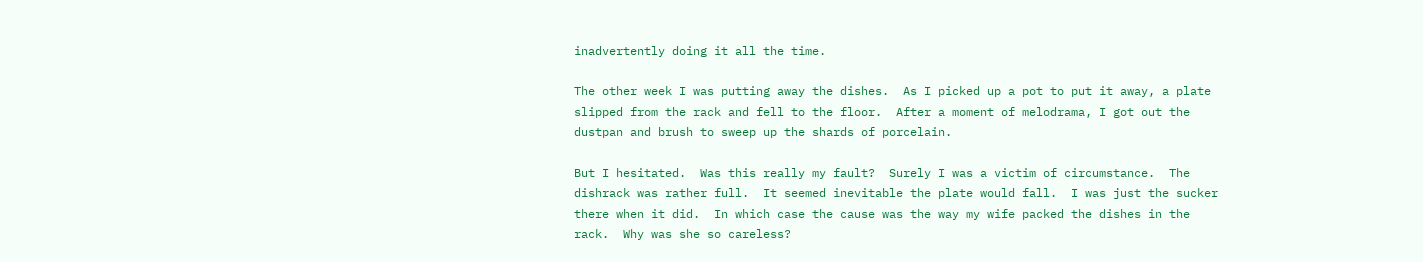inadvertently doing it all the time.

The other week I was putting away the dishes.  As I picked up a pot to put it away, a plate slipped from the rack and fell to the floor.  After a moment of melodrama, I got out the dustpan and brush to sweep up the shards of porcelain.

But I hesitated.  Was this really my fault?  Surely I was a victim of circumstance.  The dishrack was rather full.  It seemed inevitable the plate would fall.  I was just the sucker there when it did.  In which case the cause was the way my wife packed the dishes in the rack.  Why was she so careless?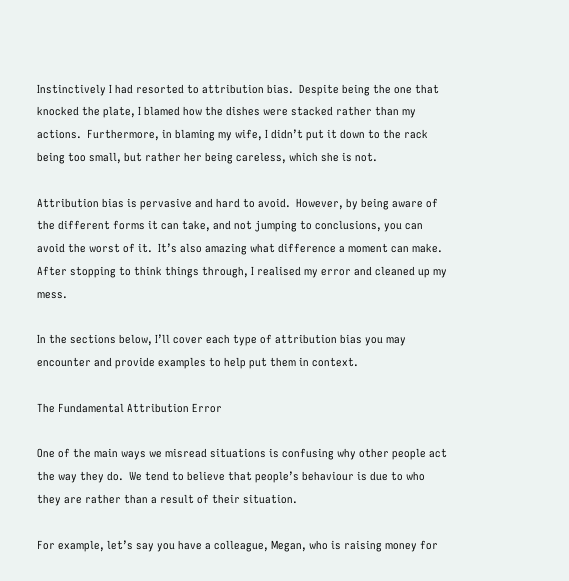Instinctively I had resorted to attribution bias.  Despite being the one that knocked the plate, I blamed how the dishes were stacked rather than my actions.  Furthermore, in blaming my wife, I didn’t put it down to the rack being too small, but rather her being careless, which she is not.

Attribution bias is pervasive and hard to avoid.  However, by being aware of the different forms it can take, and not jumping to conclusions, you can avoid the worst of it.  It’s also amazing what difference a moment can make.  After stopping to think things through, I realised my error and cleaned up my mess.

In the sections below, I’ll cover each type of attribution bias you may encounter and provide examples to help put them in context.

The Fundamental Attribution Error

One of the main ways we misread situations is confusing why other people act the way they do.  We tend to believe that people’s behaviour is due to who they are rather than a result of their situation.

For example, let’s say you have a colleague, Megan, who is raising money for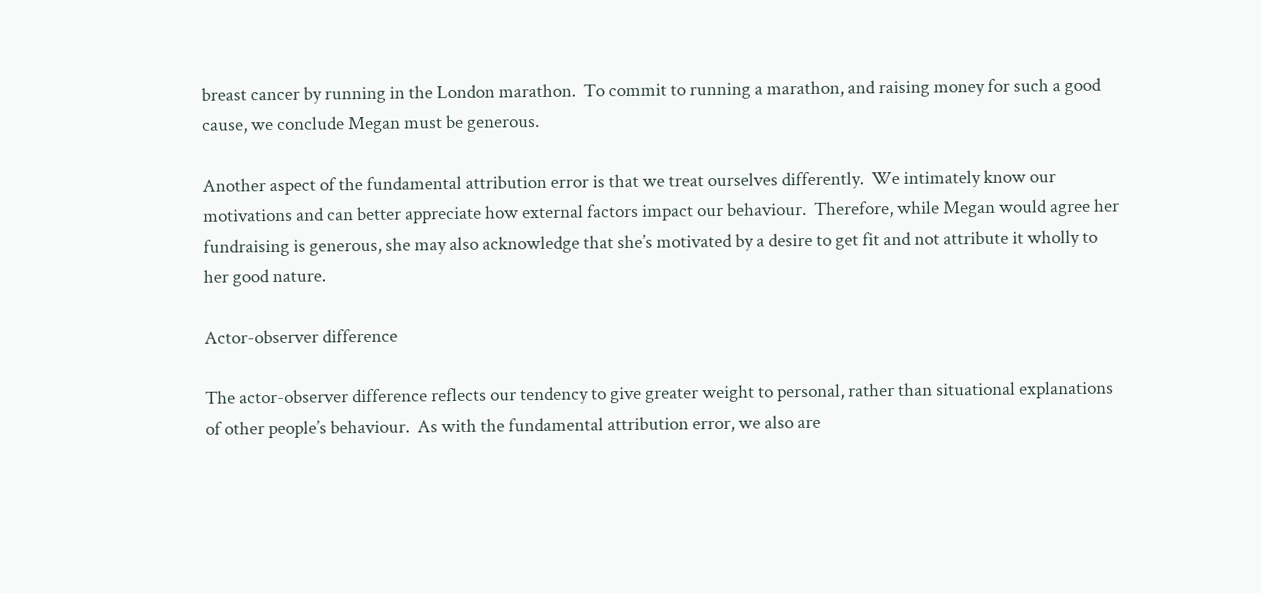breast cancer by running in the London marathon.  To commit to running a marathon, and raising money for such a good cause, we conclude Megan must be generous.

Another aspect of the fundamental attribution error is that we treat ourselves differently.  We intimately know our motivations and can better appreciate how external factors impact our behaviour.  Therefore, while Megan would agree her fundraising is generous, she may also acknowledge that she’s motivated by a desire to get fit and not attribute it wholly to her good nature.

Actor-observer difference

The actor-observer difference reflects our tendency to give greater weight to personal, rather than situational explanations of other people’s behaviour.  As with the fundamental attribution error, we also are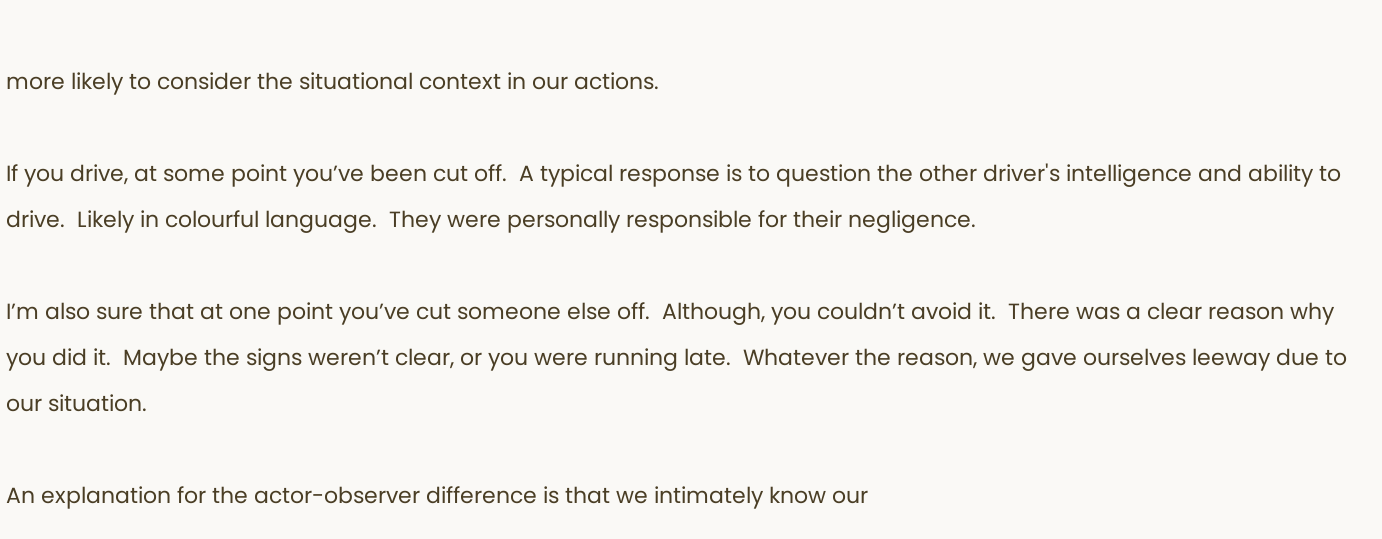more likely to consider the situational context in our actions.

If you drive, at some point you’ve been cut off.  A typical response is to question the other driver's intelligence and ability to drive.  Likely in colourful language.  They were personally responsible for their negligence.

I’m also sure that at one point you’ve cut someone else off.  Although, you couldn’t avoid it.  There was a clear reason why you did it.  Maybe the signs weren’t clear, or you were running late.  Whatever the reason, we gave ourselves leeway due to our situation.

An explanation for the actor-observer difference is that we intimately know our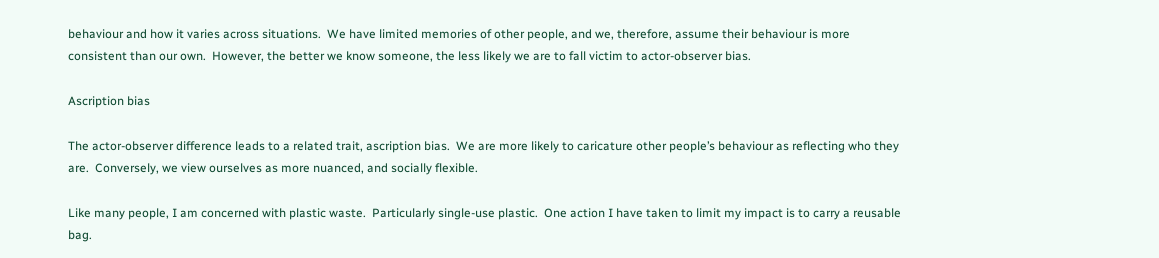behaviour and how it varies across situations.  We have limited memories of other people, and we, therefore, assume their behaviour is more consistent than our own.  However, the better we know someone, the less likely we are to fall victim to actor-observer bias.

Ascription bias

The actor-observer difference leads to a related trait, ascription bias.  We are more likely to caricature other people’s behaviour as reflecting who they are.  Conversely, we view ourselves as more nuanced, and socially flexible.

Like many people, I am concerned with plastic waste.  Particularly single-use plastic.  One action I have taken to limit my impact is to carry a reusable bag.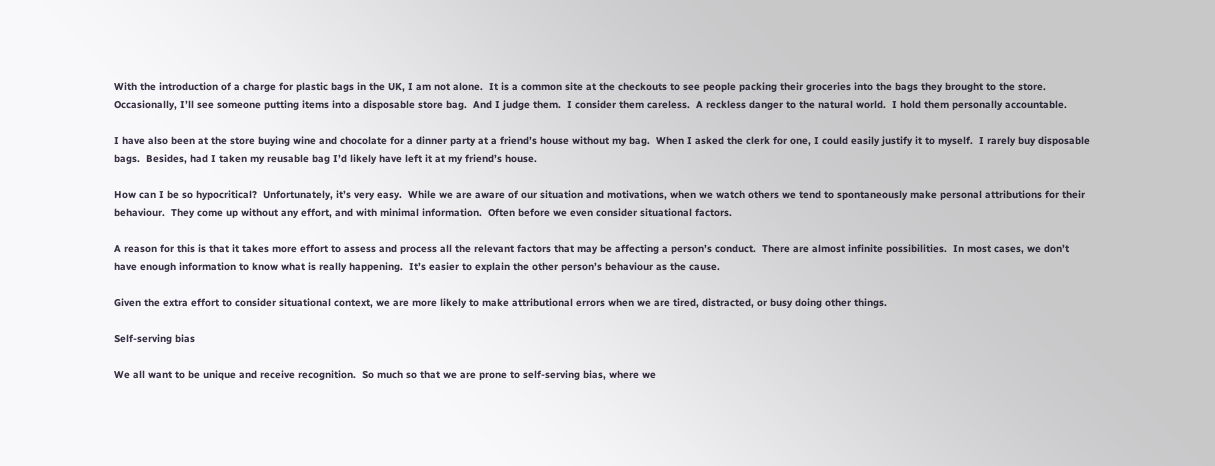With the introduction of a charge for plastic bags in the UK, I am not alone.  It is a common site at the checkouts to see people packing their groceries into the bags they brought to the store.  Occasionally, I’ll see someone putting items into a disposable store bag.  And I judge them.  I consider them careless.  A reckless danger to the natural world.  I hold them personally accountable.

I have also been at the store buying wine and chocolate for a dinner party at a friend’s house without my bag.  When I asked the clerk for one, I could easily justify it to myself.  I rarely buy disposable bags.  Besides, had I taken my reusable bag I’d likely have left it at my friend’s house.

How can I be so hypocritical?  Unfortunately, it’s very easy.  While we are aware of our situation and motivations, when we watch others we tend to spontaneously make personal attributions for their behaviour.  They come up without any effort, and with minimal information.  Often before we even consider situational factors.

A reason for this is that it takes more effort to assess and process all the relevant factors that may be affecting a person’s conduct.  There are almost infinite possibilities.  In most cases, we don’t have enough information to know what is really happening.  It’s easier to explain the other person’s behaviour as the cause.

Given the extra effort to consider situational context, we are more likely to make attributional errors when we are tired, distracted, or busy doing other things.

Self-serving bias

We all want to be unique and receive recognition.  So much so that we are prone to self-serving bias, where we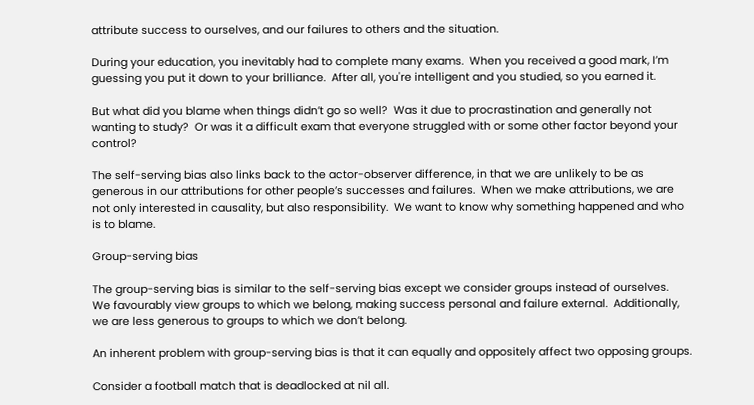attribute success to ourselves, and our failures to others and the situation.

During your education, you inevitably had to complete many exams.  When you received a good mark, I’m guessing you put it down to your brilliance.  After all, you're intelligent and you studied, so you earned it.

But what did you blame when things didn’t go so well?  Was it due to procrastination and generally not wanting to study?  Or was it a difficult exam that everyone struggled with or some other factor beyond your control?

The self-serving bias also links back to the actor-observer difference, in that we are unlikely to be as generous in our attributions for other people’s successes and failures.  When we make attributions, we are not only interested in causality, but also responsibility.  We want to know why something happened and who is to blame.

Group-serving bias

The group-serving bias is similar to the self-serving bias except we consider groups instead of ourselves.  We favourably view groups to which we belong, making success personal and failure external.  Additionally, we are less generous to groups to which we don’t belong.

An inherent problem with group-serving bias is that it can equally and oppositely affect two opposing groups.

Consider a football match that is deadlocked at nil all.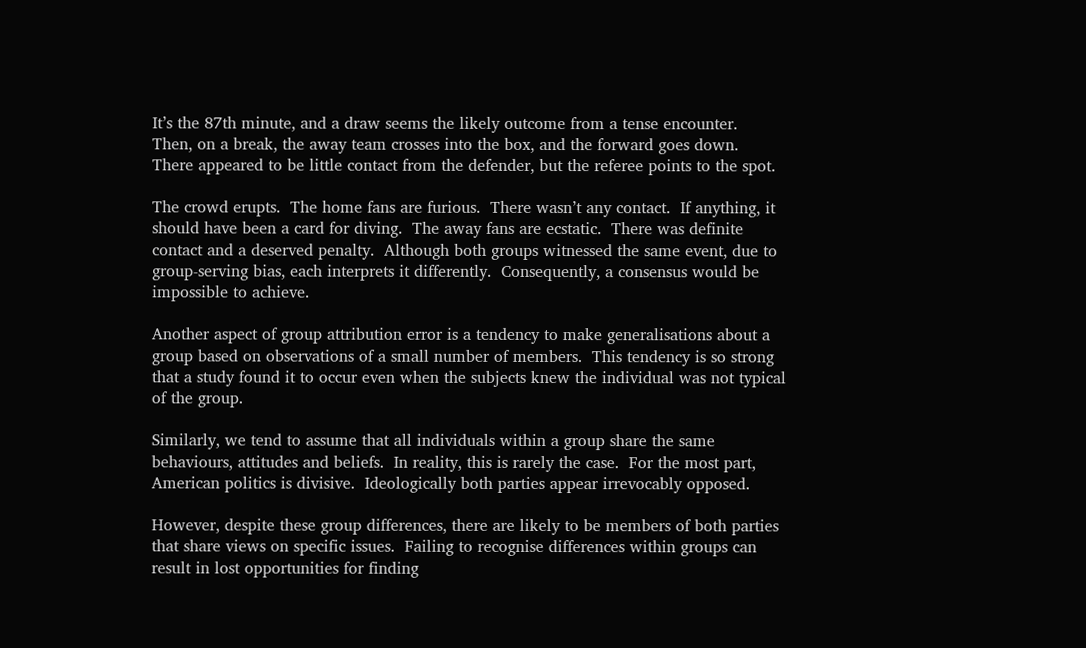It’s the 87th minute, and a draw seems the likely outcome from a tense encounter.  Then, on a break, the away team crosses into the box, and the forward goes down.  There appeared to be little contact from the defender, but the referee points to the spot.

The crowd erupts.  The home fans are furious.  There wasn’t any contact.  If anything, it should have been a card for diving.  The away fans are ecstatic.  There was definite contact and a deserved penalty.  Although both groups witnessed the same event, due to group-serving bias, each interprets it differently.  Consequently, a consensus would be impossible to achieve.

Another aspect of group attribution error is a tendency to make generalisations about a group based on observations of a small number of members.  This tendency is so strong that a study found it to occur even when the subjects knew the individual was not typical of the group.

Similarly, we tend to assume that all individuals within a group share the same behaviours, attitudes and beliefs.  In reality, this is rarely the case.  For the most part, American politics is divisive.  Ideologically both parties appear irrevocably opposed.

However, despite these group differences, there are likely to be members of both parties that share views on specific issues.  Failing to recognise differences within groups can result in lost opportunities for finding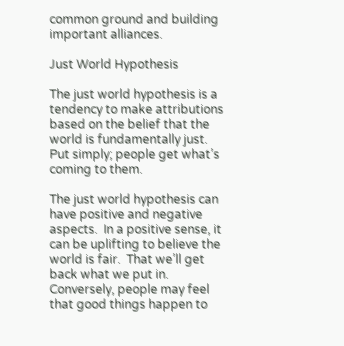common ground and building important alliances.

Just World Hypothesis

The just world hypothesis is a tendency to make attributions based on the belief that the world is fundamentally just.  Put simply; people get what’s coming to them.

The just world hypothesis can have positive and negative aspects.  In a positive sense, it can be uplifting to believe the world is fair.  That we’ll get back what we put in.  Conversely, people may feel that good things happen to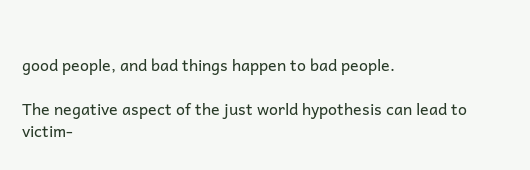good people, and bad things happen to bad people.

The negative aspect of the just world hypothesis can lead to victim-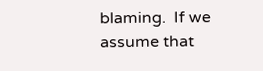blaming.  If we assume that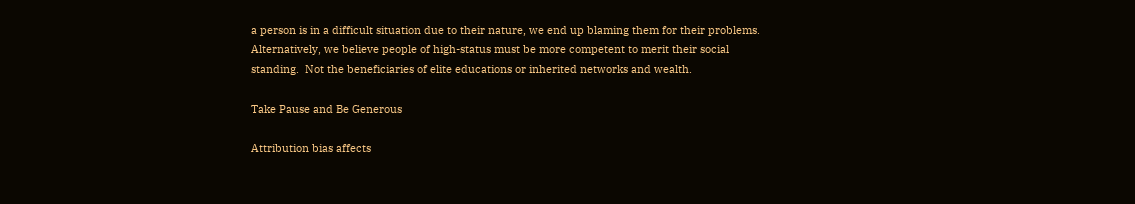a person is in a difficult situation due to their nature, we end up blaming them for their problems.  Alternatively, we believe people of high-status must be more competent to merit their social standing.  Not the beneficiaries of elite educations or inherited networks and wealth.

Take Pause and Be Generous

Attribution bias affects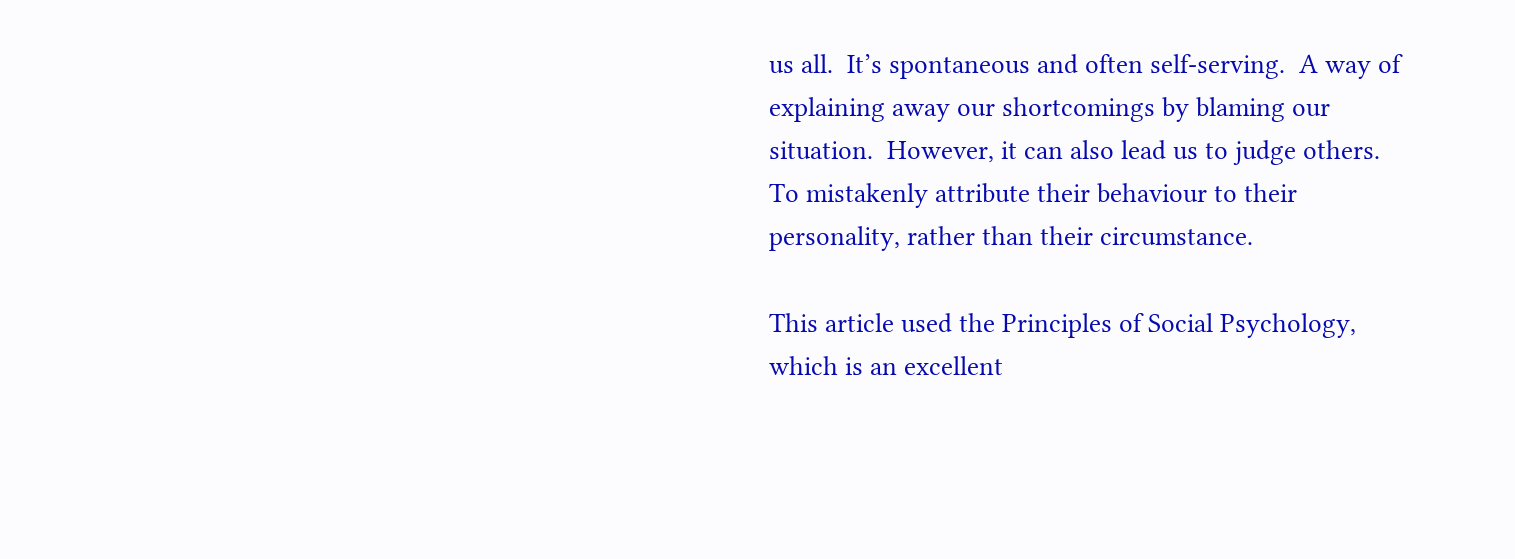us all.  It’s spontaneous and often self-serving.  A way of explaining away our shortcomings by blaming our situation.  However, it can also lead us to judge others.  To mistakenly attribute their behaviour to their personality, rather than their circumstance.

This article used the Principles of Social Psychology, which is an excellent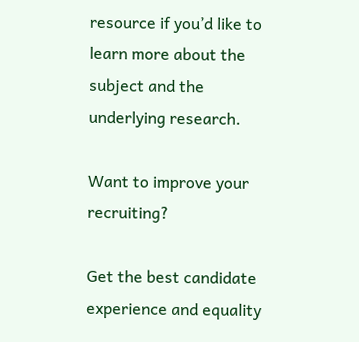resource if you’d like to learn more about the subject and the underlying research.

Want to improve your recruiting?

Get the best candidate experience and equality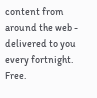content from around the web - delivered to you every fortnight.  Free.